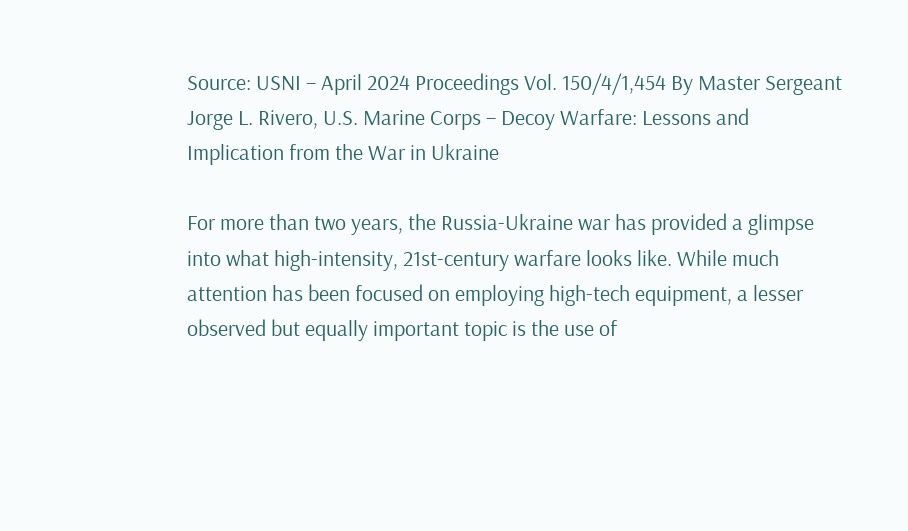Source: USNI – April 2024 Proceedings Vol. 150/4/1,454 By Master Sergeant Jorge L. Rivero, U.S. Marine Corps – Decoy Warfare: Lessons and Implication from the War in Ukraine

For more than two years, the Russia-Ukraine war has provided a glimpse into what high-intensity, 21st-century warfare looks like. While much attention has been focused on employing high-tech equipment, a lesser observed but equally important topic is the use of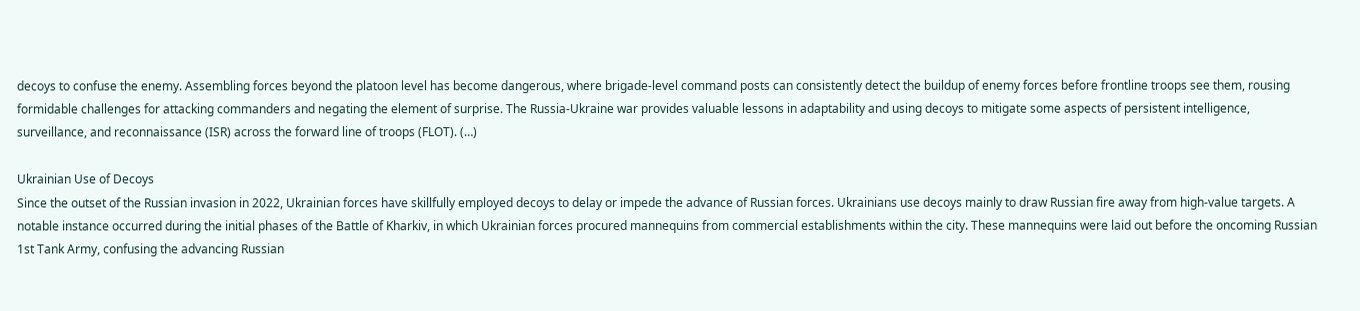decoys to confuse the enemy. Assembling forces beyond the platoon level has become dangerous, where brigade-level command posts can consistently detect the buildup of enemy forces before frontline troops see them, rousing formidable challenges for attacking commanders and negating the element of surprise. The Russia-Ukraine war provides valuable lessons in adaptability and using decoys to mitigate some aspects of persistent intelligence, surveillance, and reconnaissance (ISR) across the forward line of troops (FLOT). (…)

Ukrainian Use of Decoys
Since the outset of the Russian invasion in 2022, Ukrainian forces have skillfully employed decoys to delay or impede the advance of Russian forces. Ukrainians use decoys mainly to draw Russian fire away from high-value targets. A notable instance occurred during the initial phases of the Battle of Kharkiv, in which Ukrainian forces procured mannequins from commercial establishments within the city. These mannequins were laid out before the oncoming Russian 1st Tank Army, confusing the advancing Russian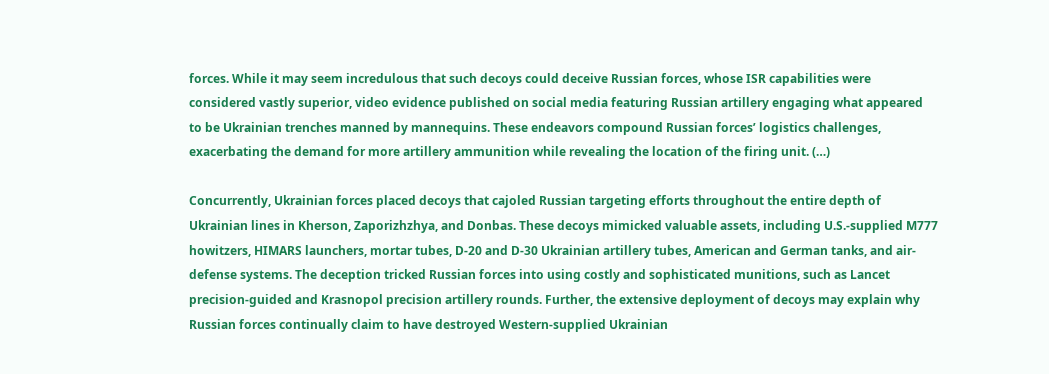forces. While it may seem incredulous that such decoys could deceive Russian forces, whose ISR capabilities were considered vastly superior, video evidence published on social media featuring Russian artillery engaging what appeared to be Ukrainian trenches manned by mannequins. These endeavors compound Russian forces’ logistics challenges, exacerbating the demand for more artillery ammunition while revealing the location of the firing unit. (…)

Concurrently, Ukrainian forces placed decoys that cajoled Russian targeting efforts throughout the entire depth of Ukrainian lines in Kherson, Zaporizhzhya, and Donbas. These decoys mimicked valuable assets, including U.S.-supplied M777 howitzers, HIMARS launchers, mortar tubes, D-20 and D-30 Ukrainian artillery tubes, American and German tanks, and air-defense systems. The deception tricked Russian forces into using costly and sophisticated munitions, such as Lancet precision-guided and Krasnopol precision artillery rounds. Further, the extensive deployment of decoys may explain why Russian forces continually claim to have destroyed Western-supplied Ukrainian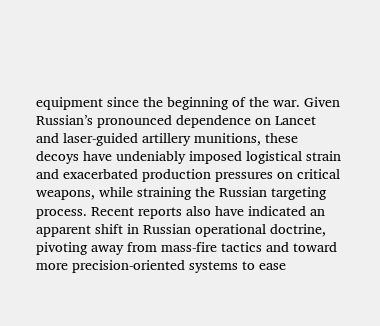equipment since the beginning of the war. Given Russian’s pronounced dependence on Lancet and laser-guided artillery munitions, these decoys have undeniably imposed logistical strain and exacerbated production pressures on critical weapons, while straining the Russian targeting process. Recent reports also have indicated an apparent shift in Russian operational doctrine, pivoting away from mass-fire tactics and toward more precision-oriented systems to ease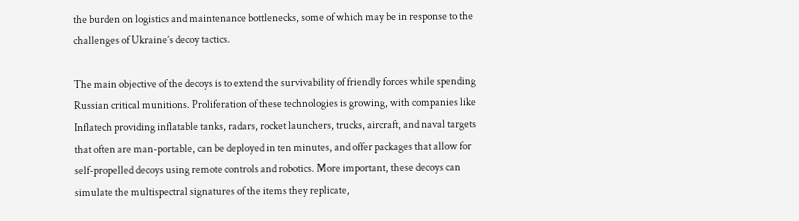the burden on logistics and maintenance bottlenecks, some of which may be in response to the challenges of Ukraine’s decoy tactics.

The main objective of the decoys is to extend the survivability of friendly forces while spending Russian critical munitions. Proliferation of these technologies is growing, with companies like Inflatech providing inflatable tanks, radars, rocket launchers, trucks, aircraft, and naval targets that often are man-portable, can be deployed in ten minutes, and offer packages that allow for self-propelled decoys using remote controls and robotics. More important, these decoys can simulate the multispectral signatures of the items they replicate,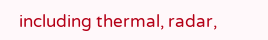including thermal, radar,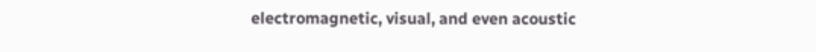electromagnetic, visual, and even acoustic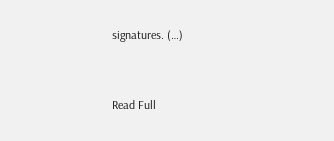signatures. (…)


Read Full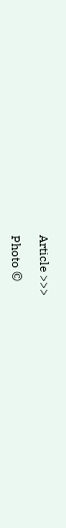Article >>>

Photo ©